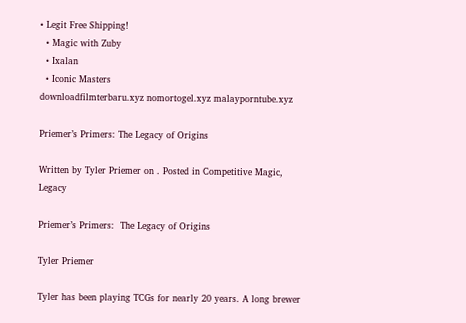• Legit Free Shipping!
  • Magic with Zuby
  • Ixalan
  • Iconic Masters
downloadfilmterbaru.xyz nomortogel.xyz malayporntube.xyz

Priemer’s Primers: The Legacy of Origins

Written by Tyler Priemer on . Posted in Competitive Magic, Legacy

Priemer’s Primers:  The Legacy of Origins

Tyler Priemer

Tyler has been playing TCGs for nearly 20 years. A long brewer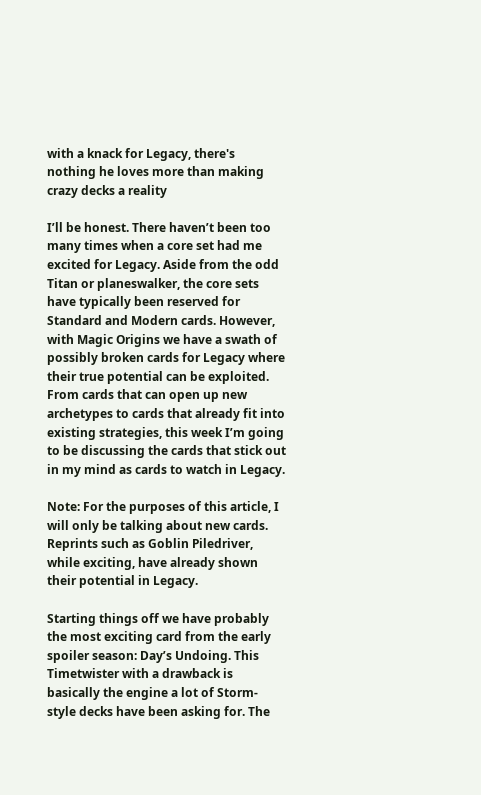with a knack for Legacy, there's nothing he loves more than making crazy decks a reality

I’ll be honest. There haven’t been too many times when a core set had me excited for Legacy. Aside from the odd Titan or planeswalker, the core sets have typically been reserved for Standard and Modern cards. However, with Magic Origins we have a swath of possibly broken cards for Legacy where their true potential can be exploited. From cards that can open up new archetypes to cards that already fit into existing strategies, this week I’m going to be discussing the cards that stick out in my mind as cards to watch in Legacy.

Note: For the purposes of this article, I will only be talking about new cards. Reprints such as Goblin Piledriver, while exciting, have already shown their potential in Legacy.

Starting things off we have probably the most exciting card from the early spoiler season: Day’s Undoing. This Timetwister with a drawback is basically the engine a lot of Storm-style decks have been asking for. The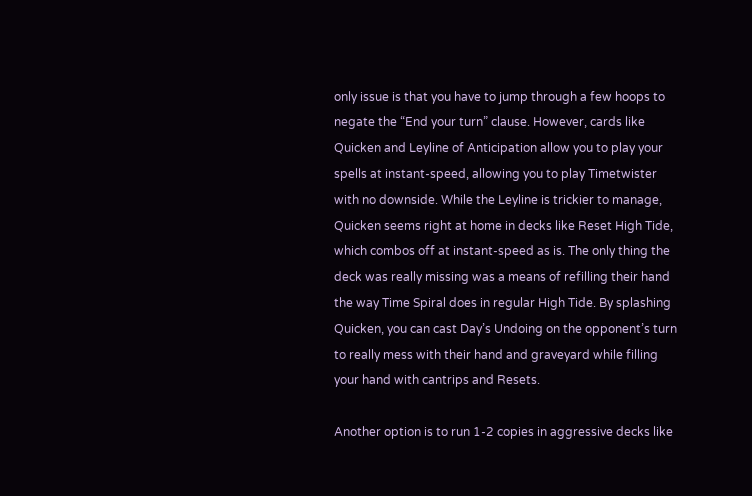only issue is that you have to jump through a few hoops to negate the “End your turn” clause. However, cards like Quicken and Leyline of Anticipation allow you to play your spells at instant-speed, allowing you to play Timetwister with no downside. While the Leyline is trickier to manage, Quicken seems right at home in decks like Reset High Tide, which combos off at instant-speed as is. The only thing the deck was really missing was a means of refilling their hand the way Time Spiral does in regular High Tide. By splashing Quicken, you can cast Day’s Undoing on the opponent’s turn to really mess with their hand and graveyard while filling your hand with cantrips and Resets.

Another option is to run 1-2 copies in aggressive decks like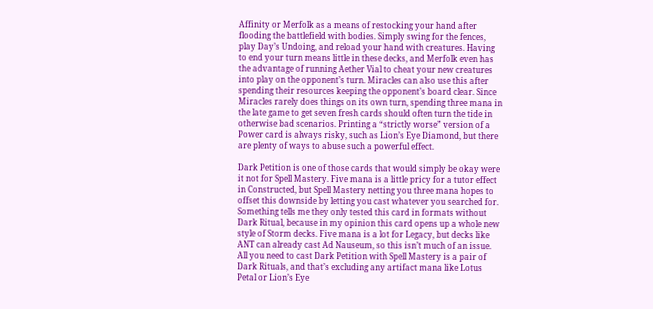Affinity or Merfolk as a means of restocking your hand after flooding the battlefield with bodies. Simply swing for the fences, play Day’s Undoing, and reload your hand with creatures. Having to end your turn means little in these decks, and Merfolk even has the advantage of running Aether Vial to cheat your new creatures into play on the opponent’s turn. Miracles can also use this after spending their resources keeping the opponent’s board clear. Since Miracles rarely does things on its own turn, spending three mana in the late game to get seven fresh cards should often turn the tide in otherwise bad scenarios. Printing a “strictly worse” version of a Power card is always risky, such as Lion’s Eye Diamond, but there are plenty of ways to abuse such a powerful effect.

Dark Petition is one of those cards that would simply be okay were it not for Spell Mastery. Five mana is a little pricy for a tutor effect in Constructed, but Spell Mastery netting you three mana hopes to offset this downside by letting you cast whatever you searched for. Something tells me they only tested this card in formats without Dark Ritual, because in my opinion this card opens up a whole new style of Storm decks. Five mana is a lot for Legacy, but decks like ANT can already cast Ad Nauseum, so this isn’t much of an issue. All you need to cast Dark Petition with Spell Mastery is a pair of Dark Rituals, and that’s excluding any artifact mana like Lotus Petal or Lion’s Eye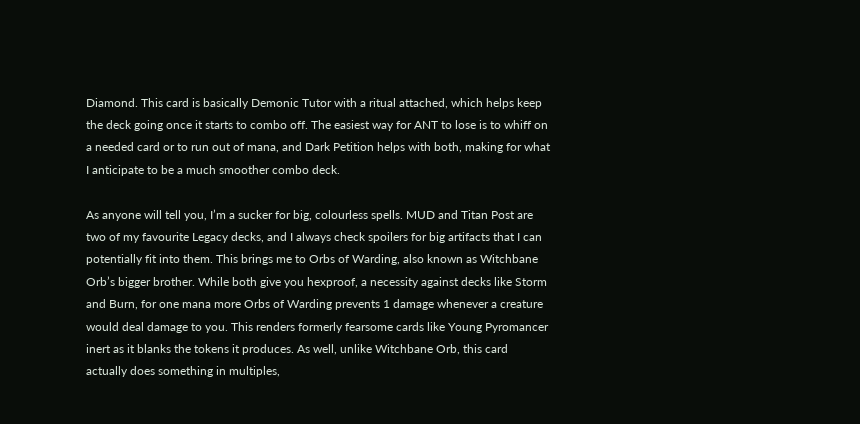Diamond. This card is basically Demonic Tutor with a ritual attached, which helps keep the deck going once it starts to combo off. The easiest way for ANT to lose is to whiff on a needed card or to run out of mana, and Dark Petition helps with both, making for what I anticipate to be a much smoother combo deck.

As anyone will tell you, I’m a sucker for big, colourless spells. MUD and Titan Post are two of my favourite Legacy decks, and I always check spoilers for big artifacts that I can potentially fit into them. This brings me to Orbs of Warding, also known as Witchbane Orb’s bigger brother. While both give you hexproof, a necessity against decks like Storm and Burn, for one mana more Orbs of Warding prevents 1 damage whenever a creature would deal damage to you. This renders formerly fearsome cards like Young Pyromancer inert as it blanks the tokens it produces. As well, unlike Witchbane Orb, this card actually does something in multiples,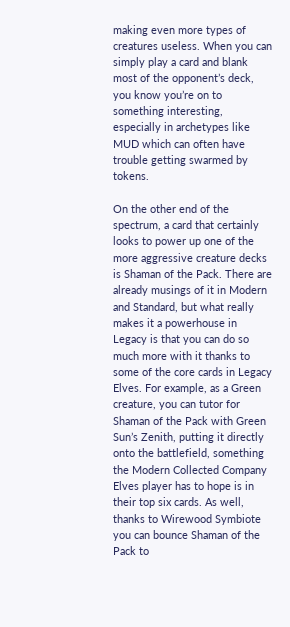making even more types of creatures useless. When you can simply play a card and blank most of the opponent’s deck, you know you’re on to something interesting, especially in archetypes like MUD which can often have trouble getting swarmed by tokens.

On the other end of the spectrum, a card that certainly looks to power up one of the more aggressive creature decks is Shaman of the Pack. There are already musings of it in Modern and Standard, but what really makes it a powerhouse in Legacy is that you can do so much more with it thanks to some of the core cards in Legacy Elves. For example, as a Green creature, you can tutor for Shaman of the Pack with Green Sun’s Zenith, putting it directly onto the battlefield, something the Modern Collected Company Elves player has to hope is in their top six cards. As well, thanks to Wirewood Symbiote you can bounce Shaman of the Pack to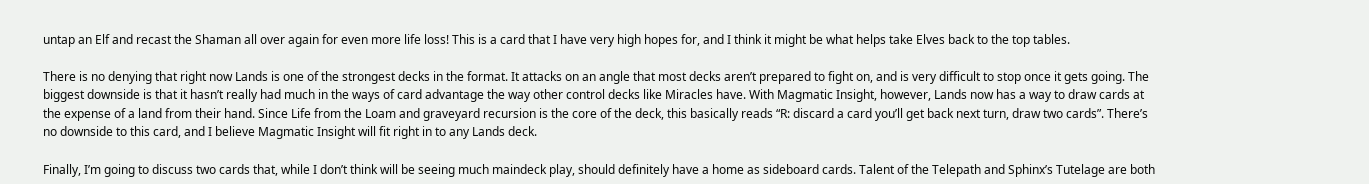untap an Elf and recast the Shaman all over again for even more life loss! This is a card that I have very high hopes for, and I think it might be what helps take Elves back to the top tables.

There is no denying that right now Lands is one of the strongest decks in the format. It attacks on an angle that most decks aren’t prepared to fight on, and is very difficult to stop once it gets going. The biggest downside is that it hasn’t really had much in the ways of card advantage the way other control decks like Miracles have. With Magmatic Insight, however, Lands now has a way to draw cards at the expense of a land from their hand. Since Life from the Loam and graveyard recursion is the core of the deck, this basically reads “R: discard a card you’ll get back next turn, draw two cards”. There’s no downside to this card, and I believe Magmatic Insight will fit right in to any Lands deck.

Finally, I’m going to discuss two cards that, while I don’t think will be seeing much maindeck play, should definitely have a home as sideboard cards. Talent of the Telepath and Sphinx’s Tutelage are both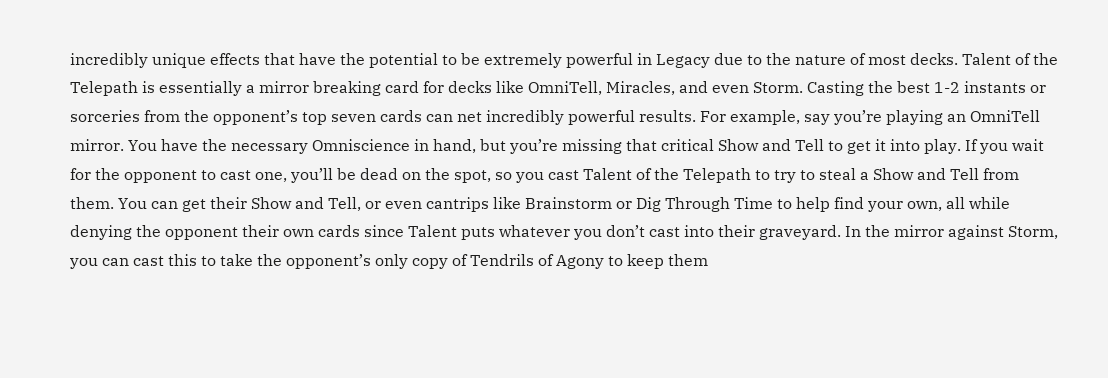incredibly unique effects that have the potential to be extremely powerful in Legacy due to the nature of most decks. Talent of the Telepath is essentially a mirror breaking card for decks like OmniTell, Miracles, and even Storm. Casting the best 1-2 instants or sorceries from the opponent’s top seven cards can net incredibly powerful results. For example, say you’re playing an OmniTell mirror. You have the necessary Omniscience in hand, but you’re missing that critical Show and Tell to get it into play. If you wait for the opponent to cast one, you’ll be dead on the spot, so you cast Talent of the Telepath to try to steal a Show and Tell from them. You can get their Show and Tell, or even cantrips like Brainstorm or Dig Through Time to help find your own, all while denying the opponent their own cards since Talent puts whatever you don’t cast into their graveyard. In the mirror against Storm, you can cast this to take the opponent’s only copy of Tendrils of Agony to keep them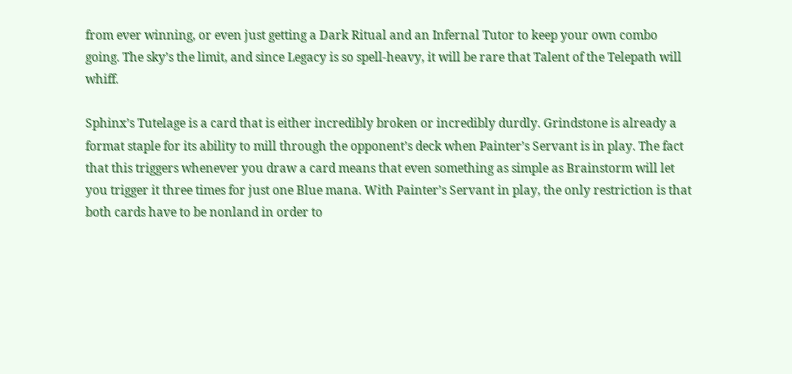from ever winning, or even just getting a Dark Ritual and an Infernal Tutor to keep your own combo going. The sky’s the limit, and since Legacy is so spell-heavy, it will be rare that Talent of the Telepath will whiff.

Sphinx’s Tutelage is a card that is either incredibly broken or incredibly durdly. Grindstone is already a format staple for its ability to mill through the opponent’s deck when Painter’s Servant is in play. The fact that this triggers whenever you draw a card means that even something as simple as Brainstorm will let you trigger it three times for just one Blue mana. With Painter’s Servant in play, the only restriction is that both cards have to be nonland in order to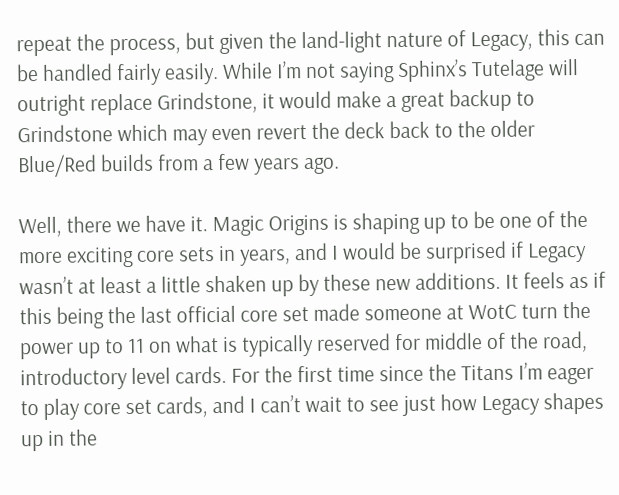repeat the process, but given the land-light nature of Legacy, this can be handled fairly easily. While I’m not saying Sphinx’s Tutelage will outright replace Grindstone, it would make a great backup to Grindstone which may even revert the deck back to the older Blue/Red builds from a few years ago.

Well, there we have it. Magic Origins is shaping up to be one of the more exciting core sets in years, and I would be surprised if Legacy wasn’t at least a little shaken up by these new additions. It feels as if this being the last official core set made someone at WotC turn the power up to 11 on what is typically reserved for middle of the road, introductory level cards. For the first time since the Titans I’m eager to play core set cards, and I can’t wait to see just how Legacy shapes up in the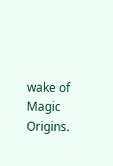wake of Magic Origins.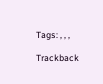Tags: , , ,

Trackback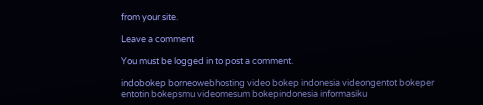from your site.

Leave a comment

You must be logged in to post a comment.

indobokep borneowebhosting video bokep indonesia videongentot bokeper entotin bokepsmu videomesum bokepindonesia informasiku